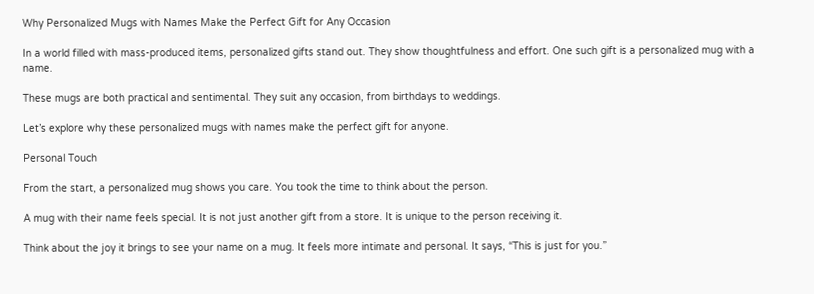Why Personalized Mugs with Names Make the Perfect Gift for Any Occasion

In a world filled with mass-produced items, personalized gifts stand out. They show thoughtfulness and effort. One such gift is a personalized mug with a name.

These mugs are both practical and sentimental. They suit any occasion, from birthdays to weddings.

Let’s explore why these personalized mugs with names make the perfect gift for anyone.

Personal Touch

From the start, a personalized mug shows you care. You took the time to think about the person.

A mug with their name feels special. It is not just another gift from a store. It is unique to the person receiving it.

Think about the joy it brings to see your name on a mug. It feels more intimate and personal. It says, “This is just for you.”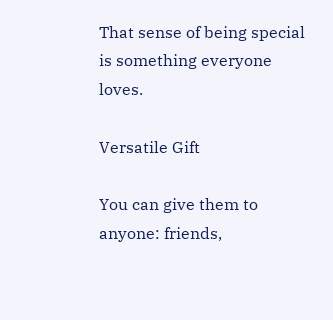That sense of being special is something everyone loves.

Versatile Gift

You can give them to anyone: friends,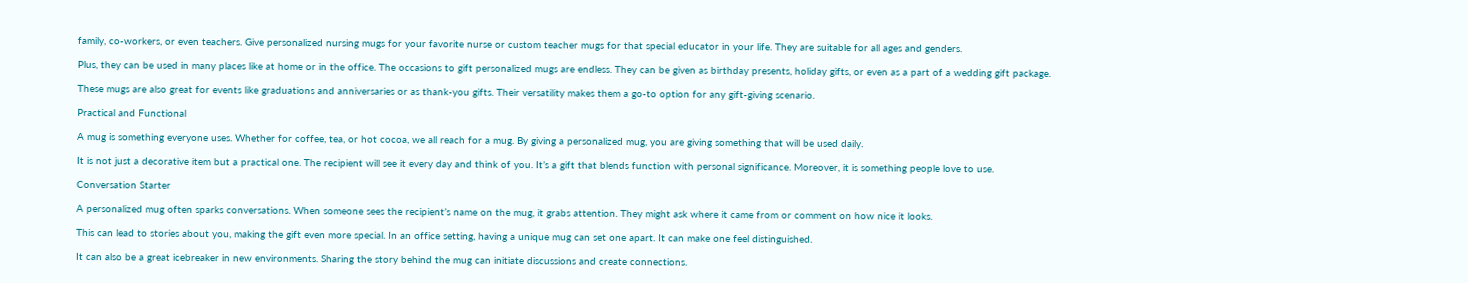family, co-workers, or even teachers. Give personalized nursing mugs for your favorite nurse or custom teacher mugs for that special educator in your life. They are suitable for all ages and genders.

Plus, they can be used in many places like at home or in the office. The occasions to gift personalized mugs are endless. They can be given as birthday presents, holiday gifts, or even as a part of a wedding gift package.

These mugs are also great for events like graduations and anniversaries or as thank-you gifts. Their versatility makes them a go-to option for any gift-giving scenario.

Practical and Functional

A mug is something everyone uses. Whether for coffee, tea, or hot cocoa, we all reach for a mug. By giving a personalized mug, you are giving something that will be used daily.

It is not just a decorative item but a practical one. The recipient will see it every day and think of you. It’s a gift that blends function with personal significance. Moreover, it is something people love to use.

Conversation Starter

A personalized mug often sparks conversations. When someone sees the recipient’s name on the mug, it grabs attention. They might ask where it came from or comment on how nice it looks.

This can lead to stories about you, making the gift even more special. In an office setting, having a unique mug can set one apart. It can make one feel distinguished.

It can also be a great icebreaker in new environments. Sharing the story behind the mug can initiate discussions and create connections.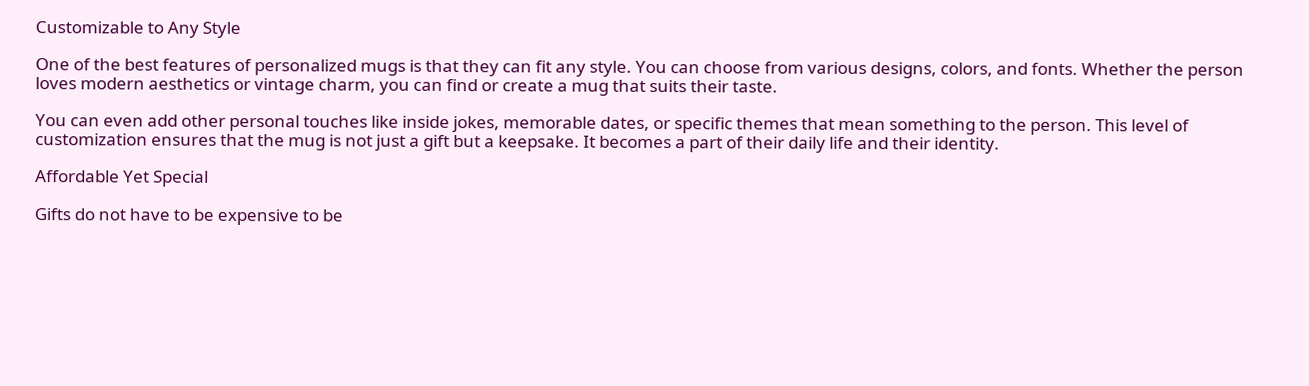Customizable to Any Style

One of the best features of personalized mugs is that they can fit any style. You can choose from various designs, colors, and fonts. Whether the person loves modern aesthetics or vintage charm, you can find or create a mug that suits their taste.

You can even add other personal touches like inside jokes, memorable dates, or specific themes that mean something to the person. This level of customization ensures that the mug is not just a gift but a keepsake. It becomes a part of their daily life and their identity.

Affordable Yet Special

Gifts do not have to be expensive to be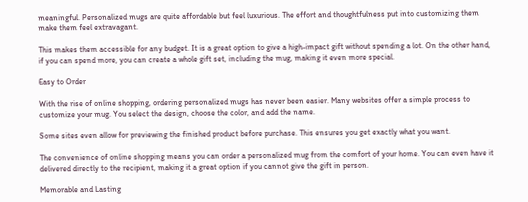meaningful. Personalized mugs are quite affordable but feel luxurious. The effort and thoughtfulness put into customizing them make them feel extravagant.

This makes them accessible for any budget. It is a great option to give a high-impact gift without spending a lot. On the other hand, if you can spend more, you can create a whole gift set, including the mug, making it even more special.

Easy to Order

With the rise of online shopping, ordering personalized mugs has never been easier. Many websites offer a simple process to customize your mug. You select the design, choose the color, and add the name.

Some sites even allow for previewing the finished product before purchase. This ensures you get exactly what you want.

The convenience of online shopping means you can order a personalized mug from the comfort of your home. You can even have it delivered directly to the recipient, making it a great option if you cannot give the gift in person.

Memorable and Lasting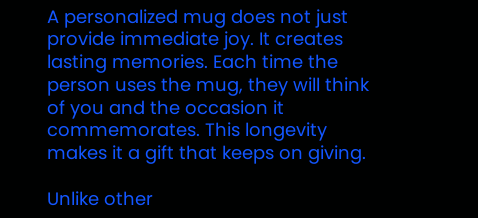A personalized mug does not just provide immediate joy. It creates lasting memories. Each time the person uses the mug, they will think of you and the occasion it commemorates. This longevity makes it a gift that keeps on giving.

Unlike other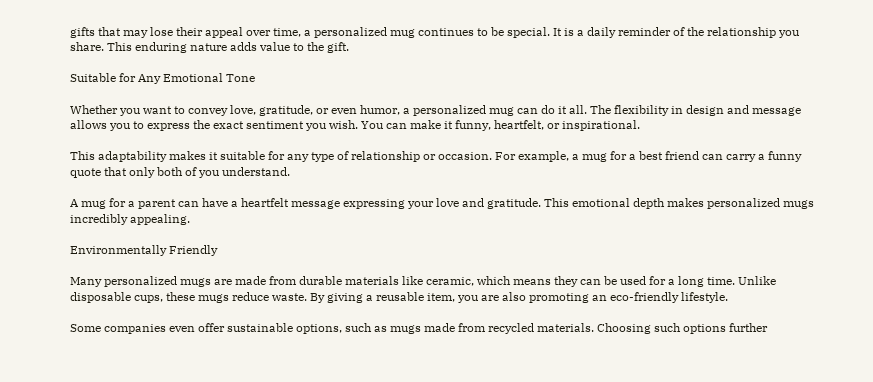gifts that may lose their appeal over time, a personalized mug continues to be special. It is a daily reminder of the relationship you share. This enduring nature adds value to the gift.

Suitable for Any Emotional Tone

Whether you want to convey love, gratitude, or even humor, a personalized mug can do it all. The flexibility in design and message allows you to express the exact sentiment you wish. You can make it funny, heartfelt, or inspirational.

This adaptability makes it suitable for any type of relationship or occasion. For example, a mug for a best friend can carry a funny quote that only both of you understand.

A mug for a parent can have a heartfelt message expressing your love and gratitude. This emotional depth makes personalized mugs incredibly appealing.

Environmentally Friendly

Many personalized mugs are made from durable materials like ceramic, which means they can be used for a long time. Unlike disposable cups, these mugs reduce waste. By giving a reusable item, you are also promoting an eco-friendly lifestyle.

Some companies even offer sustainable options, such as mugs made from recycled materials. Choosing such options further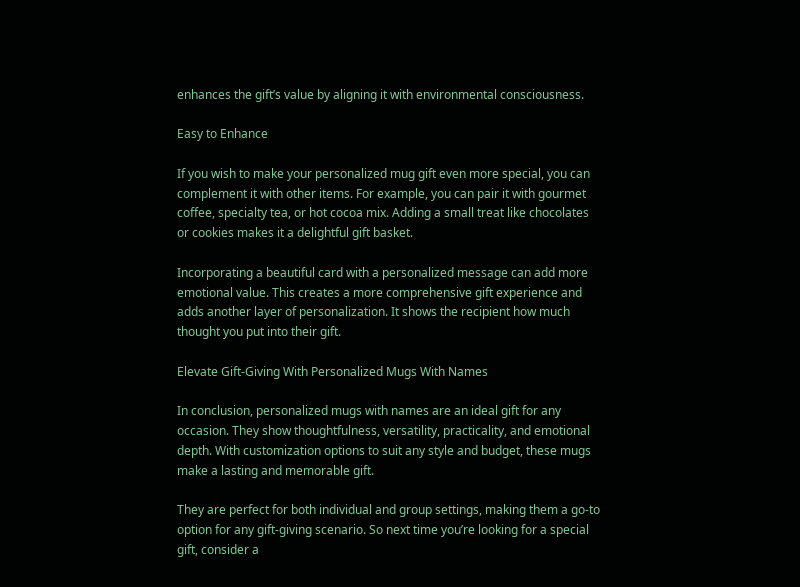enhances the gift’s value by aligning it with environmental consciousness.

Easy to Enhance

If you wish to make your personalized mug gift even more special, you can complement it with other items. For example, you can pair it with gourmet coffee, specialty tea, or hot cocoa mix. Adding a small treat like chocolates or cookies makes it a delightful gift basket.

Incorporating a beautiful card with a personalized message can add more emotional value. This creates a more comprehensive gift experience and adds another layer of personalization. It shows the recipient how much thought you put into their gift.

Elevate Gift-Giving With Personalized Mugs With Names

In conclusion, personalized mugs with names are an ideal gift for any occasion. They show thoughtfulness, versatility, practicality, and emotional depth. With customization options to suit any style and budget, these mugs make a lasting and memorable gift.

They are perfect for both individual and group settings, making them a go-to option for any gift-giving scenario. So next time you’re looking for a special gift, consider a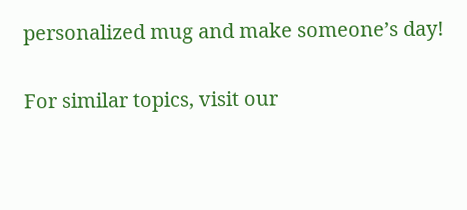personalized mug and make someone’s day!

For similar topics, visit our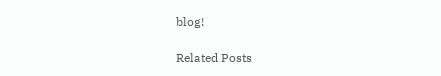blog!

Related Posts